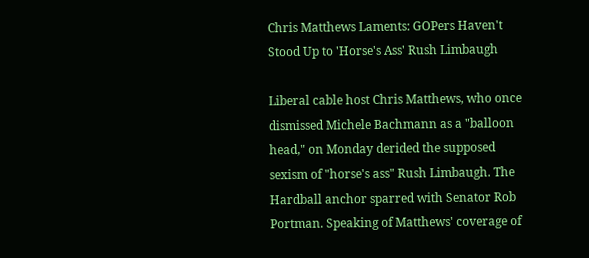Chris Matthews Laments: GOPers Haven't Stood Up to 'Horse's Ass' Rush Limbaugh

Liberal cable host Chris Matthews, who once dismissed Michele Bachmann as a "balloon head," on Monday derided the supposed sexism of "horse's ass" Rush Limbaugh. The Hardball anchor sparred with Senator Rob Portman. Speaking of Matthews' coverage of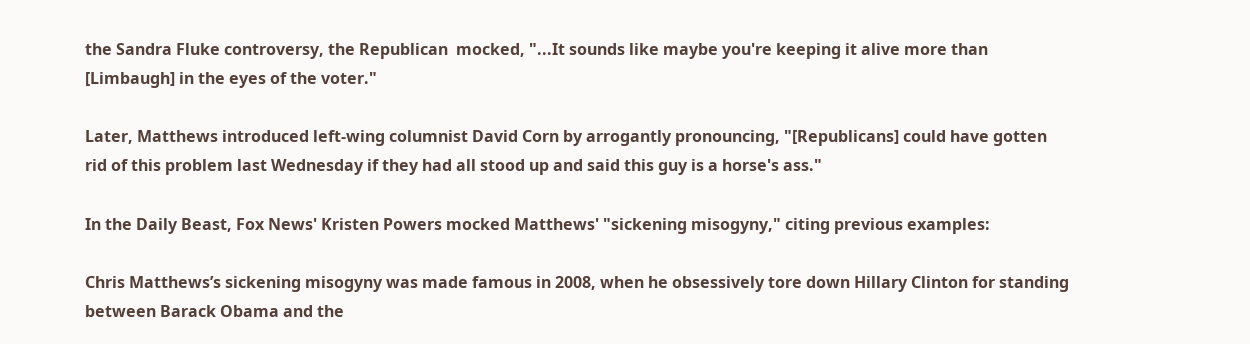the Sandra Fluke controversy, the Republican  mocked, "...It sounds like maybe you're keeping it alive more than [Limbaugh] in the eyes of the voter."

Later, Matthews introduced left-wing columnist David Corn by arrogantly pronouncing, "[Republicans] could have gotten rid of this problem last Wednesday if they had all stood up and said this guy is a horse's ass."

In the Daily Beast, Fox News' Kristen Powers mocked Matthews' "sickening misogyny," citing previous examples:

Chris Matthews’s sickening misogyny was made famous in 2008, when he obsessively tore down Hillary Clinton for standing between Barack Obama and the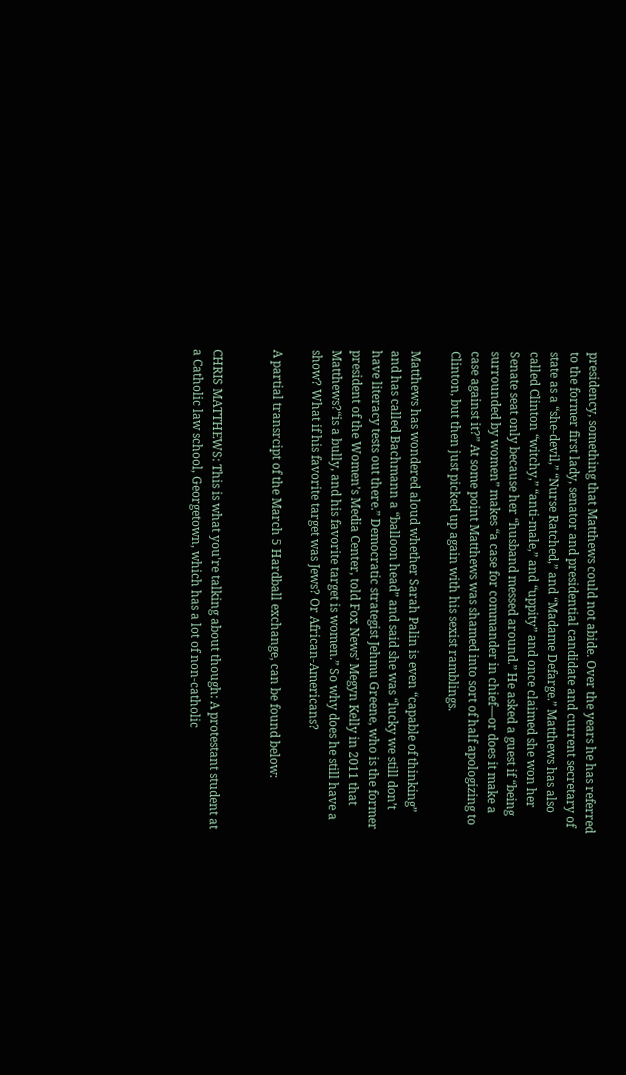presidency, something that Matthews could not abide. Over the years he has referred to the former first lady, senator and presidential candidate and current secretary of state as a “she-devil,” “Nurse Ratched,” and “Madame Defarge.” Matthews has also called Clinton “witchy,” “anti-male,” and “uppity” and once claimed she won her Senate seat only because her “husband messed around.” He asked a guest if “being surrounded by women” makes “a case for commander in chief—or does it make a case against it?” At some point Matthews was shamed into sort of half apologizing to Clinton, but then just picked up again with his sexist ramblings.

Matthews has wondered aloud whether Sarah Palin is even “capable of thinking” and has called Bachmann a “balloon head” and said she was “lucky we still don’t have literacy tests out there.” Democratic strategist Jehmu Greene, who is the former president of the Women’s Media Center, told Fox News’ Megyn Kelly in 2011 that Matthews?“is a bully, and his favorite target is women.” So why does he still have a show? What if his favorite target was Jews? Or African-Americans?

A partial transrcipt of the March 5 Hardball exchange, can be found below:


CHRIS MATTHEWS: This is what you're talking about though: A protestant student at a Catholic law school, Georgetown, which has a lot of non-catholic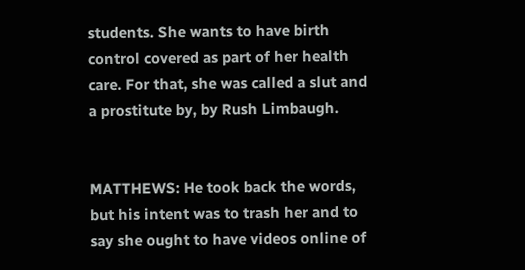students. She wants to have birth control covered as part of her health care. For that, she was called a slut and a prostitute by, by Rush Limbaugh.


MATTHEWS: He took back the words, but his intent was to trash her and to say she ought to have videos online of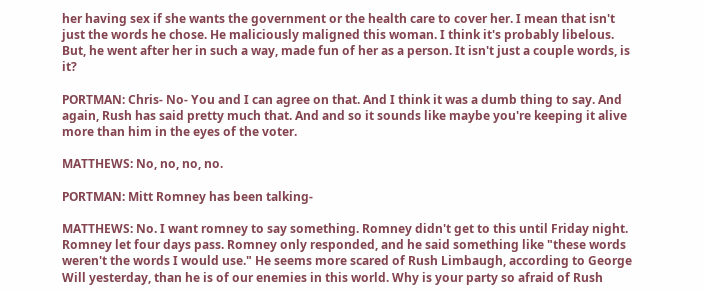her having sex if she wants the government or the health care to cover her. I mean that isn't just the words he chose. He maliciously maligned this woman. I think it's probably libelous. But, he went after her in such a way, made fun of her as a person. It isn't just a couple words, is it?

PORTMAN: Chris- No- You and I can agree on that. And I think it was a dumb thing to say. And again, Rush has said pretty much that. And and so it sounds like maybe you're keeping it alive more than him in the eyes of the voter.

MATTHEWS: No, no, no, no.

PORTMAN: Mitt Romney has been talking-

MATTHEWS: No. I want romney to say something. Romney didn't get to this until Friday night. Romney let four days pass. Romney only responded, and he said something like "these words weren't the words I would use." He seems more scared of Rush Limbaugh, according to George Will yesterday, than he is of our enemies in this world. Why is your party so afraid of Rush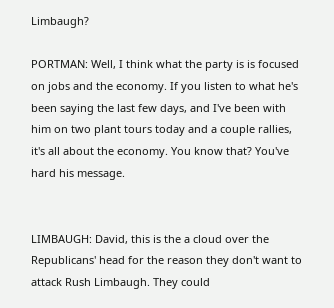Limbaugh?

PORTMAN: Well, I think what the party is is focused on jobs and the economy. If you listen to what he's been saying the last few days, and I've been with him on two plant tours today and a couple rallies, it's all about the economy. You know that? You've hard his message.


LIMBAUGH: David, this is the a cloud over the Republicans' head for the reason they don't want to attack Rush Limbaugh. They could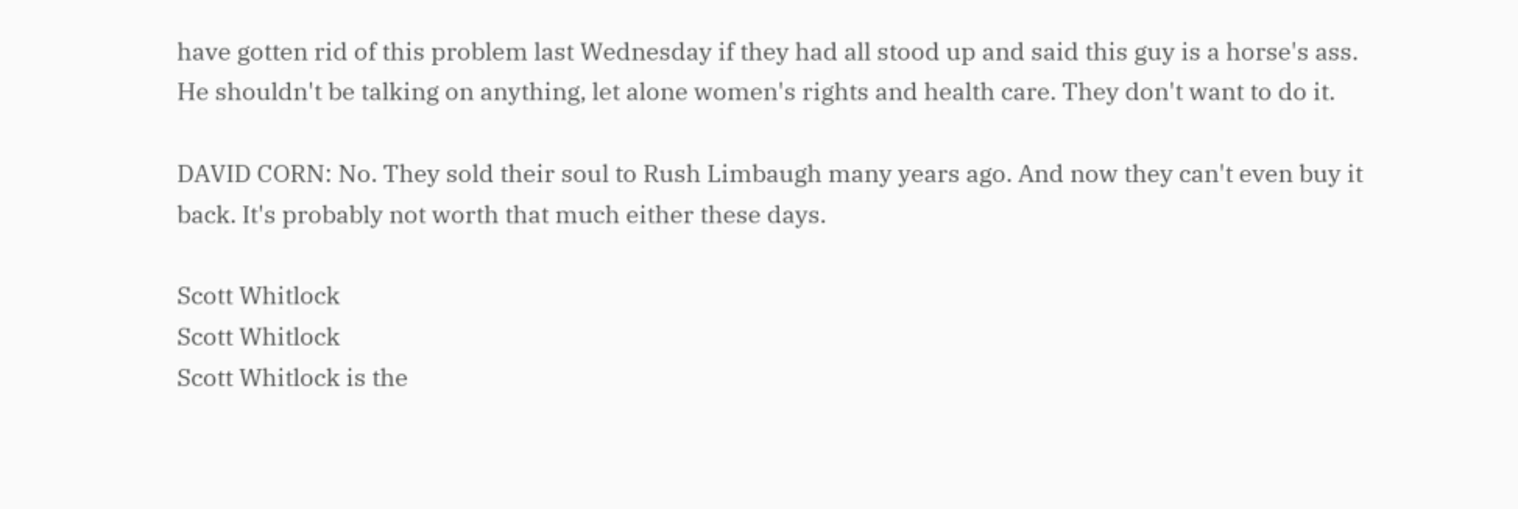have gotten rid of this problem last Wednesday if they had all stood up and said this guy is a horse's ass. He shouldn't be talking on anything, let alone women's rights and health care. They don't want to do it.

DAVID CORN: No. They sold their soul to Rush Limbaugh many years ago. And now they can't even buy it back. It's probably not worth that much either these days.

Scott Whitlock
Scott Whitlock
Scott Whitlock is the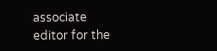associate editor for the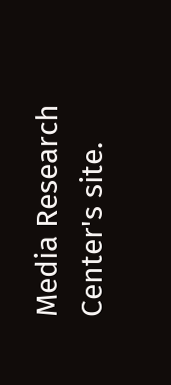Media Research Center's site.